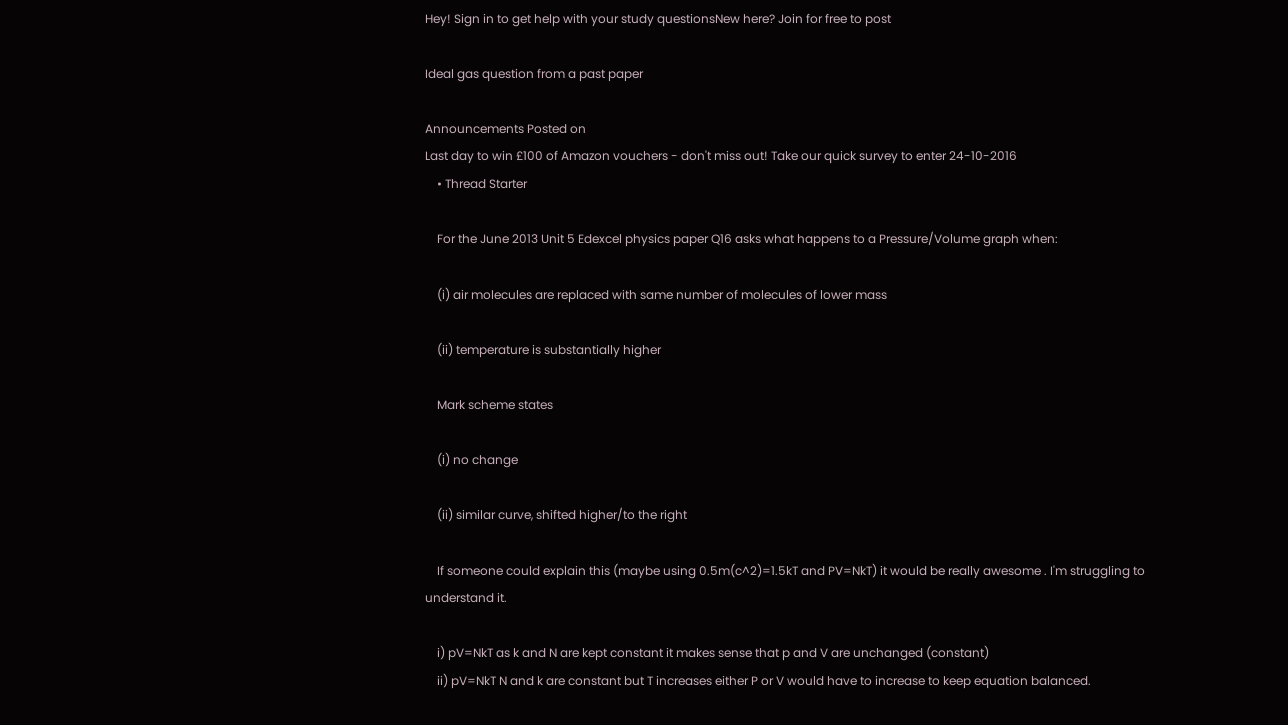Hey! Sign in to get help with your study questionsNew here? Join for free to post

Ideal gas question from a past paper

Announcements Posted on
Last day to win £100 of Amazon vouchers - don't miss out! Take our quick survey to enter 24-10-2016
    • Thread Starter

    For the June 2013 Unit 5 Edexcel physics paper Q16 asks what happens to a Pressure/Volume graph when:

    (i) air molecules are replaced with same number of molecules of lower mass

    (ii) temperature is substantially higher

    Mark scheme states

    (i) no change

    (ii) similar curve, shifted higher/to the right

    If someone could explain this (maybe using 0.5m(c^2)=1.5kT and PV=NkT) it would be really awesome . I'm struggling to understand it.

    i) pV=NkT as k and N are kept constant it makes sense that p and V are unchanged (constant)
    ii) pV=NkT N and k are constant but T increases either P or V would have to increase to keep equation balanced.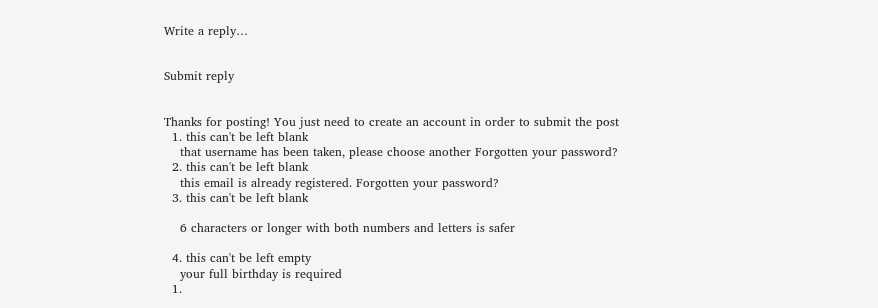Write a reply…


Submit reply


Thanks for posting! You just need to create an account in order to submit the post
  1. this can't be left blank
    that username has been taken, please choose another Forgotten your password?
  2. this can't be left blank
    this email is already registered. Forgotten your password?
  3. this can't be left blank

    6 characters or longer with both numbers and letters is safer

  4. this can't be left empty
    your full birthday is required
  1.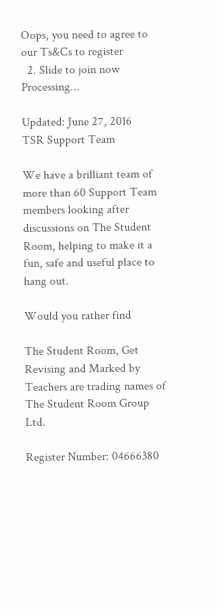Oops, you need to agree to our Ts&Cs to register
  2. Slide to join now Processing…

Updated: June 27, 2016
TSR Support Team

We have a brilliant team of more than 60 Support Team members looking after discussions on The Student Room, helping to make it a fun, safe and useful place to hang out.

Would you rather find

The Student Room, Get Revising and Marked by Teachers are trading names of The Student Room Group Ltd.

Register Number: 04666380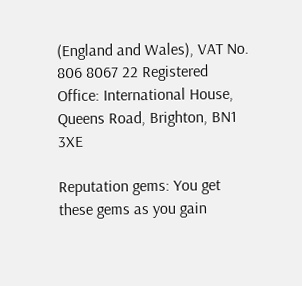(England and Wales), VAT No. 806 8067 22 Registered Office: International House, Queens Road, Brighton, BN1 3XE

Reputation gems: You get these gems as you gain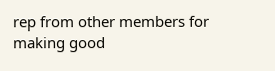rep from other members for making good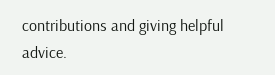contributions and giving helpful advice.